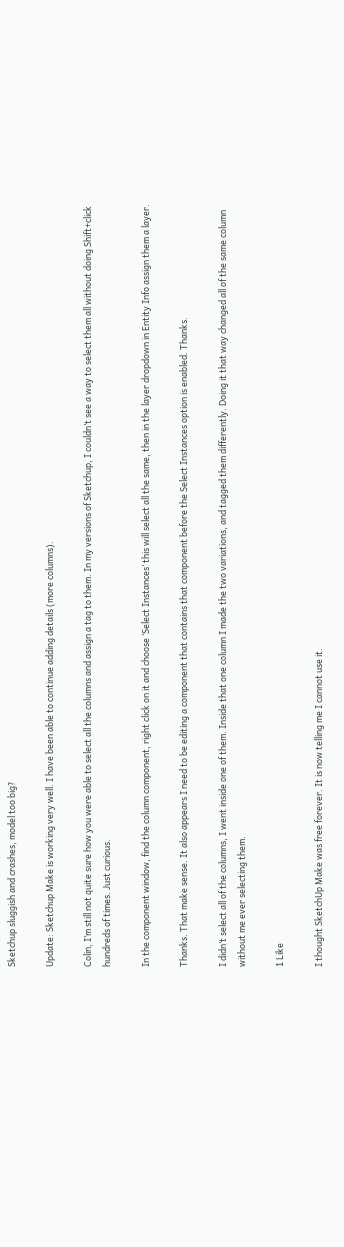Sketchup sluggish and crashes, model too big?

Update: Sketchup Make is working very well. I have been able to continue adding details (more columns).

Colin, I’m still not quite sure how you were able to select all the columns and assign a tag to them. In my versions of Sketchup, I couldn’t see a way to select them all without doing Shift+click hundreds of times. Just curious.

In the component window, find the column component, right click on it and choose ‘Select Instances’ this will select all the same, then in the layer dropdown in Entity Info assign them a layer.

Thanks. That make sense. It also appears I need to be editing a component that contains that component before the Select Instances option is enabled. Thanks.

I didn’t select all of the columns, I went inside one of them. Inside that one column I made the two variations, and tagged them differently. Doing it that way changed all of the same column without me ever selecting them.

1 Like

I thought SketchUp Make was free forever. It is now telling me I cannot use it.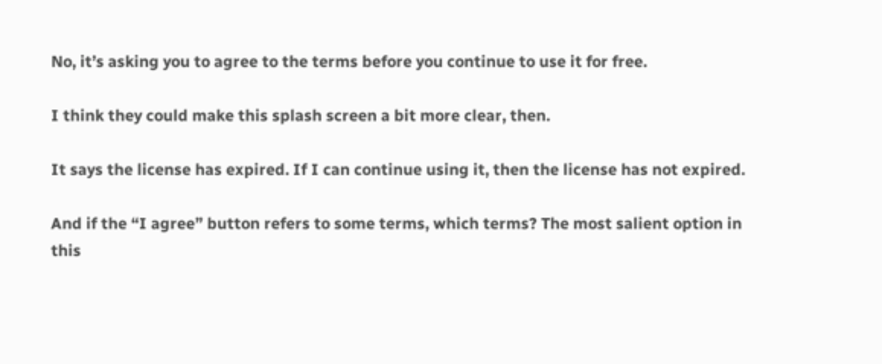No, it’s asking you to agree to the terms before you continue to use it for free.

I think they could make this splash screen a bit more clear, then.

It says the license has expired. If I can continue using it, then the license has not expired.

And if the “I agree” button refers to some terms, which terms? The most salient option in this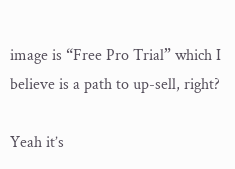image is “Free Pro Trial” which I believe is a path to up-sell, right?

Yeah it’s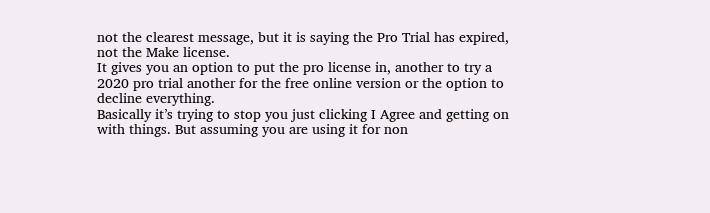not the clearest message, but it is saying the Pro Trial has expired, not the Make license.
It gives you an option to put the pro license in, another to try a 2020 pro trial another for the free online version or the option to decline everything.
Basically it’s trying to stop you just clicking I Agree and getting on with things. But assuming you are using it for non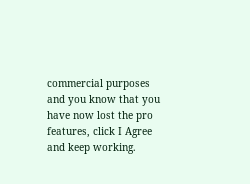commercial purposes and you know that you have now lost the pro features, click I Agree and keep working.